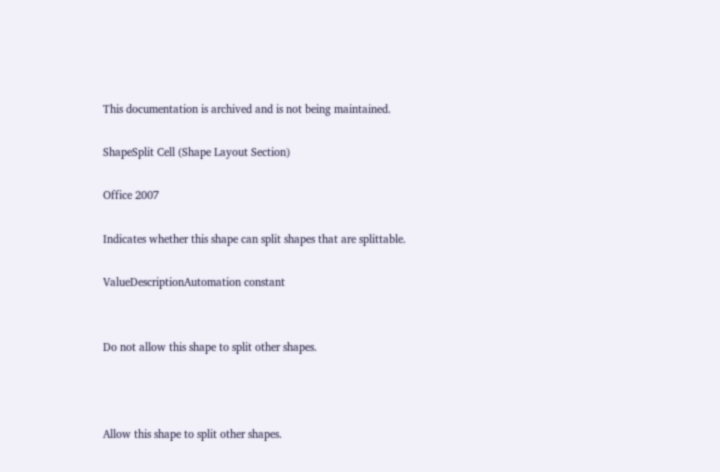This documentation is archived and is not being maintained.

ShapeSplit Cell (Shape Layout Section)

Office 2007

Indicates whether this shape can split shapes that are splittable.

ValueDescriptionAutomation constant


Do not allow this shape to split other shapes.



Allow this shape to split other shapes.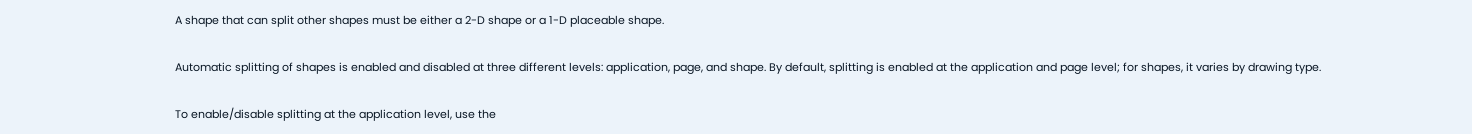A shape that can split other shapes must be either a 2-D shape or a 1-D placeable shape.

Automatic splitting of shapes is enabled and disabled at three different levels: application, page, and shape. By default, splitting is enabled at the application and page level; for shapes, it varies by drawing type.

To enable/disable splitting at the application level, use the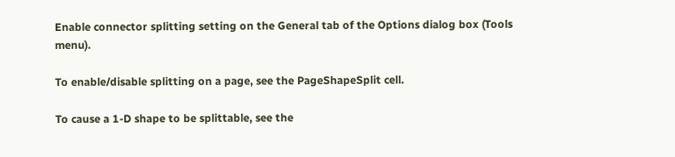Enable connector splitting setting on the General tab of the Options dialog box (Tools menu).

To enable/disable splitting on a page, see the PageShapeSplit cell.

To cause a 1-D shape to be splittable, see the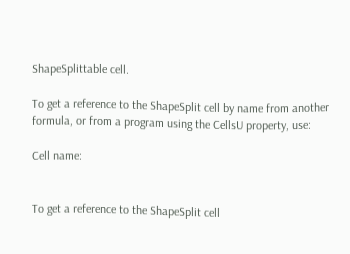ShapeSplittable cell.

To get a reference to the ShapeSplit cell by name from another formula, or from a program using the CellsU property, use:

Cell name:


To get a reference to the ShapeSplit cell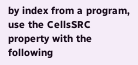by index from a program, use the CellsSRC property with the following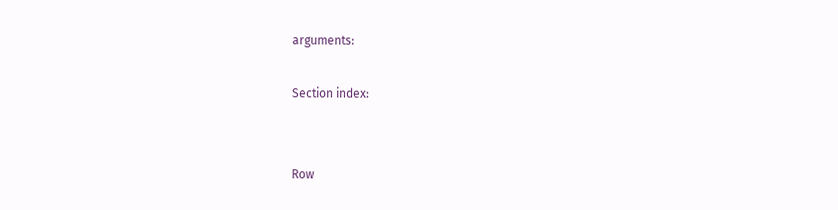arguments:

Section index:


Row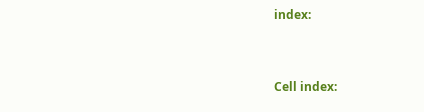index:


Cell index: